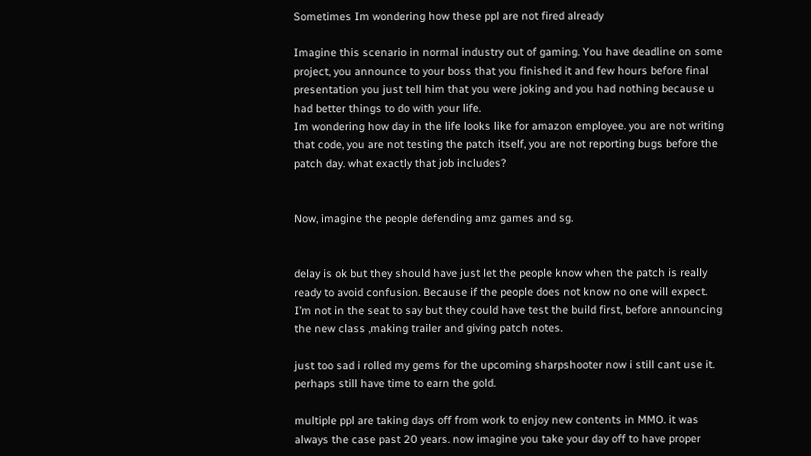Sometimes Im wondering how these ppl are not fired already

Imagine this scenario in normal industry out of gaming. You have deadline on some project, you announce to your boss that you finished it and few hours before final presentation you just tell him that you were joking and you had nothing because u had better things to do with your life.
Im wondering how day in the life looks like for amazon employee. you are not writing that code, you are not testing the patch itself, you are not reporting bugs before the patch day. what exactly that job includes?


Now, imagine the people defending amz games and sg.


delay is ok but they should have just let the people know when the patch is really ready to avoid confusion. Because if the people does not know no one will expect. I’m not in the seat to say but they could have test the build first, before announcing the new class ,making trailer and giving patch notes.

just too sad i rolled my gems for the upcoming sharpshooter now i still cant use it. perhaps still have time to earn the gold.

multiple ppl are taking days off from work to enjoy new contents in MMO. it was always the case past 20 years. now imagine you take your day off to have proper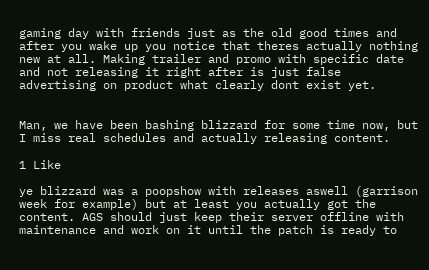gaming day with friends just as the old good times and after you wake up you notice that theres actually nothing new at all. Making trailer and promo with specific date and not releasing it right after is just false advertising on product what clearly dont exist yet.


Man, we have been bashing blizzard for some time now, but I miss real schedules and actually releasing content.

1 Like

ye blizzard was a poopshow with releases aswell (garrison week for example) but at least you actually got the content. AGS should just keep their server offline with maintenance and work on it until the patch is ready to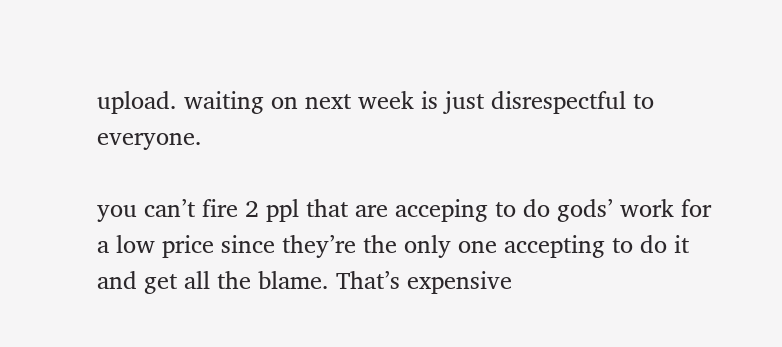upload. waiting on next week is just disrespectful to everyone.

you can’t fire 2 ppl that are acceping to do gods’ work for a low price since they’re the only one accepting to do it and get all the blame. That’s expensive